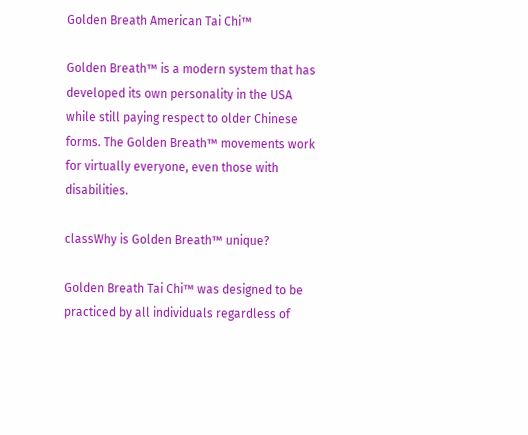Golden Breath American Tai Chi™

Golden Breath™ is a modern system that has developed its own personality in the USA while still paying respect to older Chinese forms. The Golden Breath™ movements work for virtually everyone, even those with disabilities.

classWhy is Golden Breath™ unique?

Golden Breath Tai Chi™ was designed to be practiced by all individuals regardless of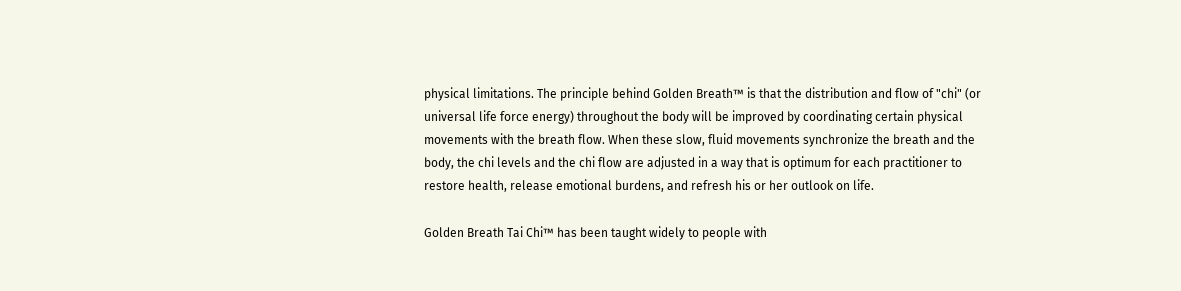physical limitations. The principle behind Golden Breath™ is that the distribution and flow of "chi" (or universal life force energy) throughout the body will be improved by coordinating certain physical movements with the breath flow. When these slow, fluid movements synchronize the breath and the body, the chi levels and the chi flow are adjusted in a way that is optimum for each practitioner to restore health, release emotional burdens, and refresh his or her outlook on life.

Golden Breath Tai Chi™ has been taught widely to people with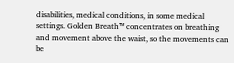disabilities, medical conditions, in some medical settings. Golden Breath™ concentrates on breathing and movement above the waist, so the movements can be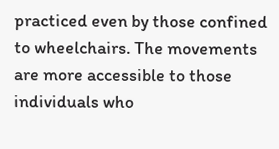practiced even by those confined to wheelchairs. The movements are more accessible to those individuals who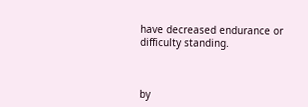have decreased endurance or difficulty standing.



by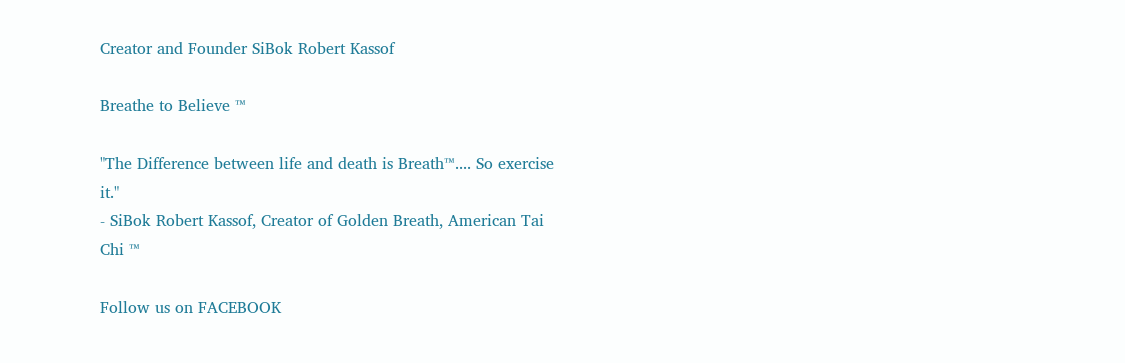Creator and Founder SiBok Robert Kassof

Breathe to Believe ™

"The Difference between life and death is Breath™.... So exercise it."
- SiBok Robert Kassof, Creator of Golden Breath, American Tai Chi ™

Follow us on FACEBOOK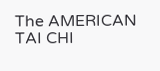The AMERICAN TAI CHI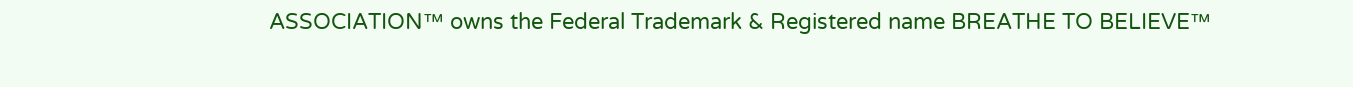ASSOCIATION™ owns the Federal Trademark & Registered name BREATHE TO BELIEVE™